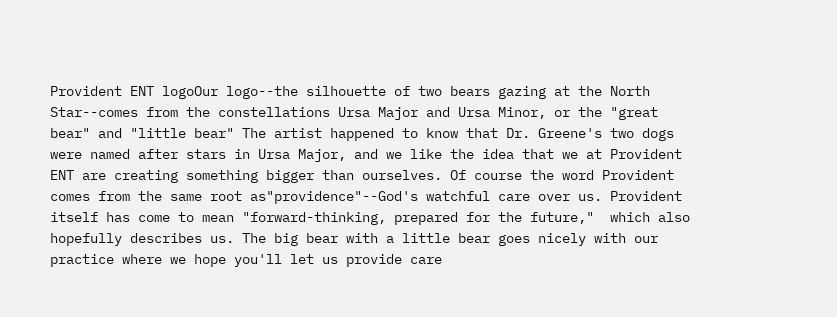Provident ENT logoOur logo--the silhouette of two bears gazing at the North Star--comes from the constellations Ursa Major and Ursa Minor, or the "great bear" and "little bear" The artist happened to know that Dr. Greene's two dogs were named after stars in Ursa Major, and we like the idea that we at Provident ENT are creating something bigger than ourselves. Of course the word Provident comes from the same root as"providence"--God's watchful care over us. Provident itself has come to mean "forward-thinking, prepared for the future,"  which also hopefully describes us. The big bear with a little bear goes nicely with our practice where we hope you'll let us provide care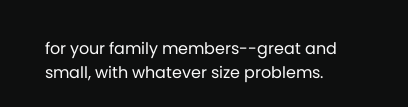for your family members--great and small, with whatever size problems.